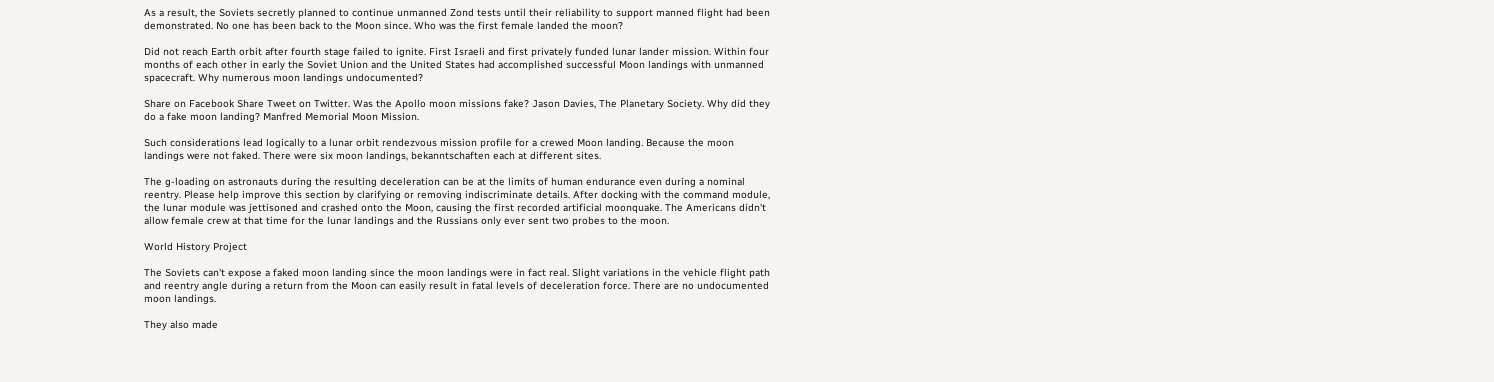As a result, the Soviets secretly planned to continue unmanned Zond tests until their reliability to support manned flight had been demonstrated. No one has been back to the Moon since. Who was the first female landed the moon?

Did not reach Earth orbit after fourth stage failed to ignite. First Israeli and first privately funded lunar lander mission. Within four months of each other in early the Soviet Union and the United States had accomplished successful Moon landings with unmanned spacecraft. Why numerous moon landings undocumented?

Share on Facebook Share Tweet on Twitter. Was the Apollo moon missions fake? Jason Davies, The Planetary Society. Why did they do a fake moon landing? Manfred Memorial Moon Mission.

Such considerations lead logically to a lunar orbit rendezvous mission profile for a crewed Moon landing. Because the moon landings were not faked. There were six moon landings, bekanntschaften each at different sites.

The g-loading on astronauts during the resulting deceleration can be at the limits of human endurance even during a nominal reentry. Please help improve this section by clarifying or removing indiscriminate details. After docking with the command module, the lunar module was jettisoned and crashed onto the Moon, causing the first recorded artificial moonquake. The Americans didn't allow female crew at that time for the lunar landings and the Russians only ever sent two probes to the moon.

World History Project

The Soviets can't expose a faked moon landing since the moon landings were in fact real. Slight variations in the vehicle flight path and reentry angle during a return from the Moon can easily result in fatal levels of deceleration force. There are no undocumented moon landings.

They also made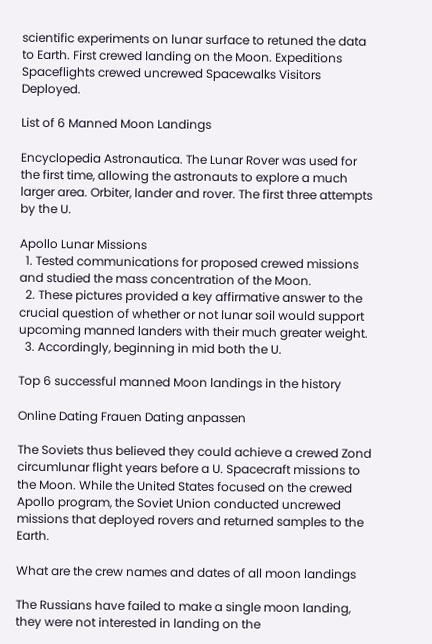scientific experiments on lunar surface to retuned the data to Earth. First crewed landing on the Moon. Expeditions Spaceflights crewed uncrewed Spacewalks Visitors Deployed.

List of 6 Manned Moon Landings

Encyclopedia Astronautica. The Lunar Rover was used for the first time, allowing the astronauts to explore a much larger area. Orbiter, lander and rover. The first three attempts by the U.

Apollo Lunar Missions
  1. Tested communications for proposed crewed missions and studied the mass concentration of the Moon.
  2. These pictures provided a key affirmative answer to the crucial question of whether or not lunar soil would support upcoming manned landers with their much greater weight.
  3. Accordingly, beginning in mid both the U.

Top 6 successful manned Moon landings in the history

Online Dating Frauen Dating anpassen

The Soviets thus believed they could achieve a crewed Zond circumlunar flight years before a U. Spacecraft missions to the Moon. While the United States focused on the crewed Apollo program, the Soviet Union conducted uncrewed missions that deployed rovers and returned samples to the Earth.

What are the crew names and dates of all moon landings

The Russians have failed to make a single moon landing, they were not interested in landing on the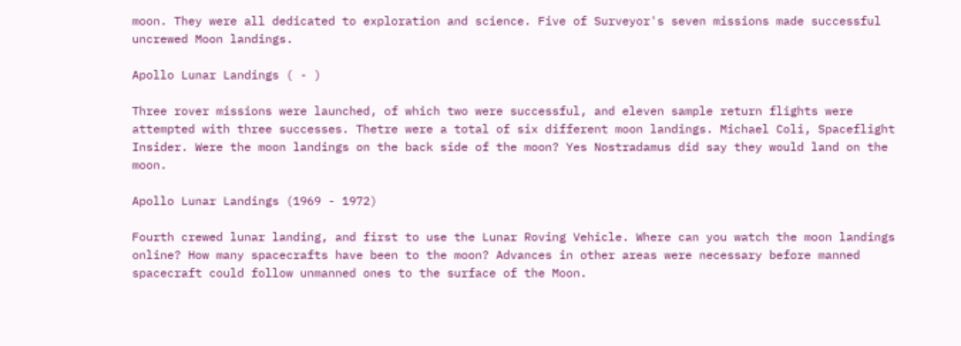moon. They were all dedicated to exploration and science. Five of Surveyor's seven missions made successful uncrewed Moon landings.

Apollo Lunar Landings ( - )

Three rover missions were launched, of which two were successful, and eleven sample return flights were attempted with three successes. Thetre were a total of six different moon landings. Michael Coli, Spaceflight Insider. Were the moon landings on the back side of the moon? Yes Nostradamus did say they would land on the moon.

Apollo Lunar Landings (1969 - 1972)

Fourth crewed lunar landing, and first to use the Lunar Roving Vehicle. Where can you watch the moon landings online? How many spacecrafts have been to the moon? Advances in other areas were necessary before manned spacecraft could follow unmanned ones to the surface of the Moon.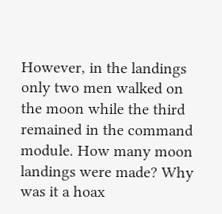However, in the landings only two men walked on the moon while the third remained in the command module. How many moon landings were made? Why was it a hoax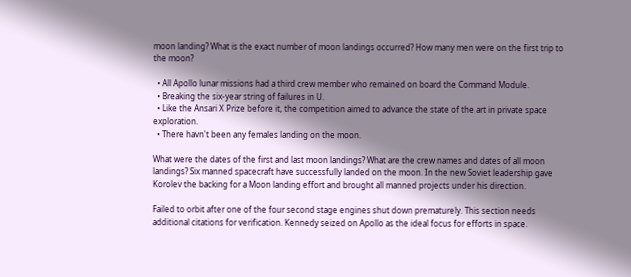moon landing? What is the exact number of moon landings occurred? How many men were on the first trip to the moon?

  • All Apollo lunar missions had a third crew member who remained on board the Command Module.
  • Breaking the six-year string of failures in U.
  • Like the Ansari X Prize before it, the competition aimed to advance the state of the art in private space exploration.
  • There havn't been any females landing on the moon.

What were the dates of the first and last moon landings? What are the crew names and dates of all moon landings? Six manned spacecraft have successfully landed on the moon. In the new Soviet leadership gave Korolev the backing for a Moon landing effort and brought all manned projects under his direction.

Failed to orbit after one of the four second stage engines shut down prematurely. This section needs additional citations for verification. Kennedy seized on Apollo as the ideal focus for efforts in space.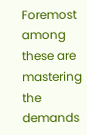Foremost among these are mastering the demands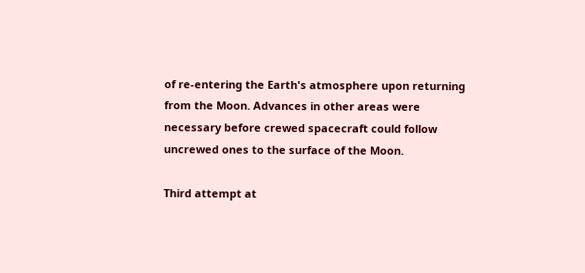of re-entering the Earth's atmosphere upon returning from the Moon. Advances in other areas were necessary before crewed spacecraft could follow uncrewed ones to the surface of the Moon.

Third attempt at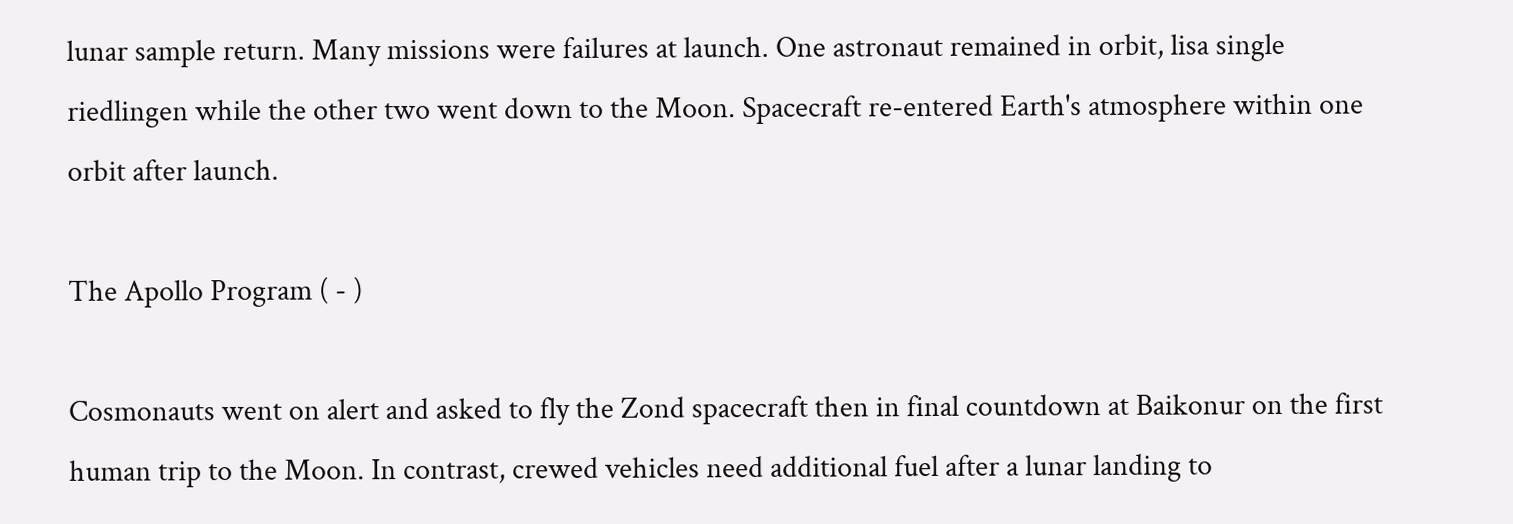lunar sample return. Many missions were failures at launch. One astronaut remained in orbit, lisa single riedlingen while the other two went down to the Moon. Spacecraft re-entered Earth's atmosphere within one orbit after launch.

The Apollo Program ( - )

Cosmonauts went on alert and asked to fly the Zond spacecraft then in final countdown at Baikonur on the first human trip to the Moon. In contrast, crewed vehicles need additional fuel after a lunar landing to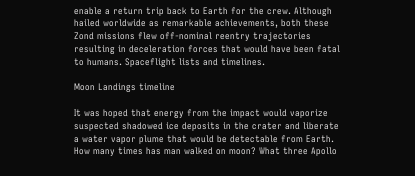enable a return trip back to Earth for the crew. Although hailed worldwide as remarkable achievements, both these Zond missions flew off-nominal reentry trajectories resulting in deceleration forces that would have been fatal to humans. Spaceflight lists and timelines.

Moon Landings timeline

It was hoped that energy from the impact would vaporize suspected shadowed ice deposits in the crater and liberate a water vapor plume that would be detectable from Earth. How many times has man walked on moon? What three Apollo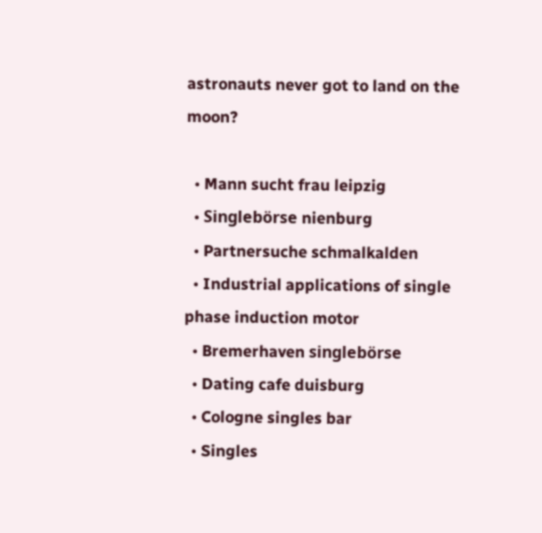astronauts never got to land on the moon?

  • Mann sucht frau leipzig
  • Singlebörse nienburg
  • Partnersuche schmalkalden
  • Industrial applications of single phase induction motor
  • Bremerhaven singlebörse
  • Dating cafe duisburg
  • Cologne singles bar
  • Singles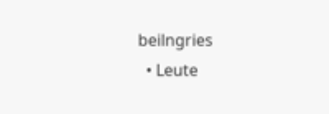beilngries
  • Leute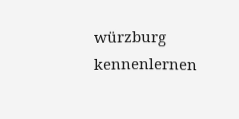würzburg kennenlernen